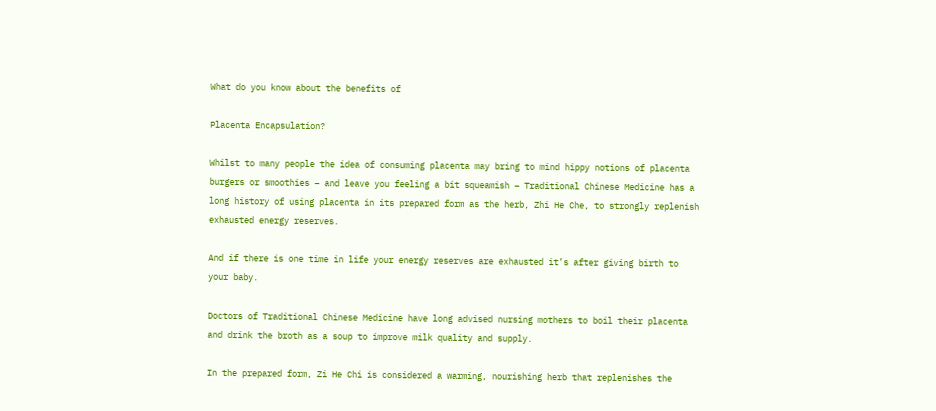What do you know about the benefits of

Placenta Encapsulation?

Whilst to many people the idea of consuming placenta may bring to mind hippy notions of placenta burgers or smoothies – and leave you feeling a bit squeamish – Traditional Chinese Medicine has a long history of using placenta in its prepared form as the herb, Zhi He Che, to strongly replenish exhausted energy reserves.

And if there is one time in life your energy reserves are exhausted it’s after giving birth to your baby.

Doctors of Traditional Chinese Medicine have long advised nursing mothers to boil their placenta and drink the broth as a soup to improve milk quality and supply.

In the prepared form, Zi He Chi is considered a warming, nourishing herb that replenishes the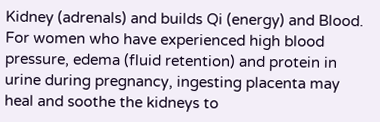Kidney (adrenals) and builds Qi (energy) and Blood. For women who have experienced high blood pressure, edema (fluid retention) and protein in urine during pregnancy, ingesting placenta may heal and soothe the kidneys to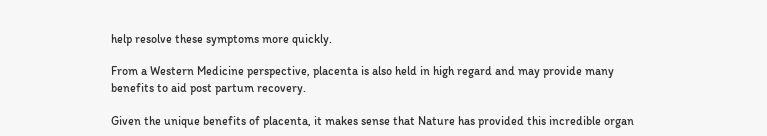help resolve these symptoms more quickly.

From a Western Medicine perspective, placenta is also held in high regard and may provide many benefits to aid post partum recovery.

Given the unique benefits of placenta, it makes sense that Nature has provided this incredible organ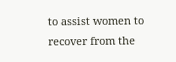to assist women to recover from the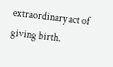extraordinary act of giving birth.